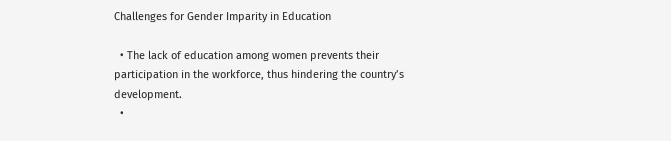Challenges for Gender Imparity in Education

  • The lack of education among women prevents their participation in the workforce, thus hindering the country’s development.
  •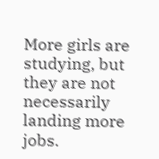More girls are studying, but they are not necessarily landing more jobs.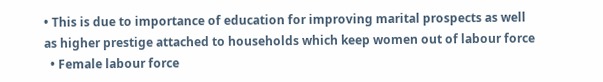• This is due to importance of education for improving marital prospects as well as higher prestige attached to households which keep women out of labour force
  • Female labour force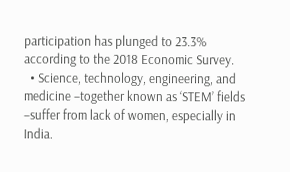participation has plunged to 23.3% according to the 2018 Economic Survey.
  • Science, technology, engineering, and medicine –together known as ‘STEM’ fields –suffer from lack of women, especially in India.